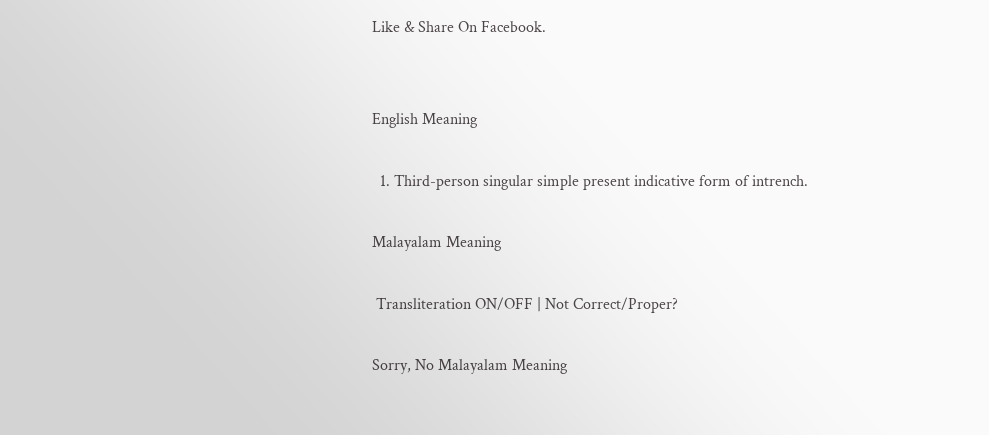Like & Share On Facebook.


English Meaning

  1. Third-person singular simple present indicative form of intrench.

Malayalam Meaning

 Transliteration ON/OFF | Not Correct/Proper?

Sorry, No Malayalam Meaning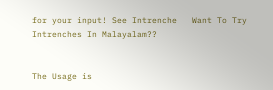for your input! See Intrenche   Want To Try Intrenches In Malayalam??


The Usage is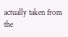actually taken from the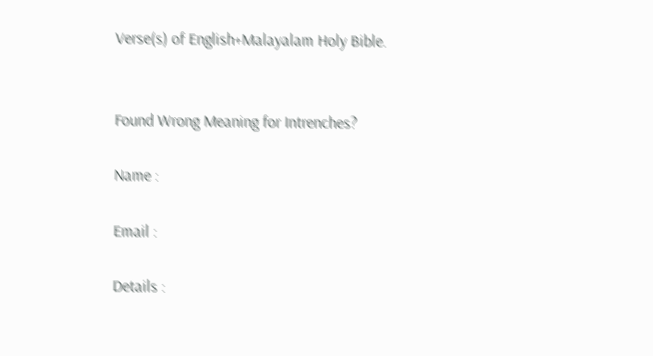Verse(s) of English+Malayalam Holy Bible.


Found Wrong Meaning for Intrenches?

Name :

Email :

Details :